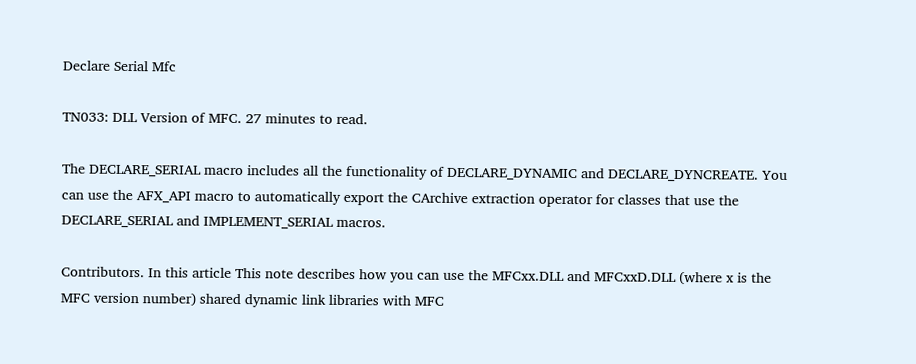Declare Serial Mfc

TN033: DLL Version of MFC. 27 minutes to read.

The DECLARE_SERIAL macro includes all the functionality of DECLARE_DYNAMIC and DECLARE_DYNCREATE. You can use the AFX_API macro to automatically export the CArchive extraction operator for classes that use the DECLARE_SERIAL and IMPLEMENT_SERIAL macros.

Contributors. In this article This note describes how you can use the MFCxx.DLL and MFCxxD.DLL (where x is the MFC version number) shared dynamic link libraries with MFC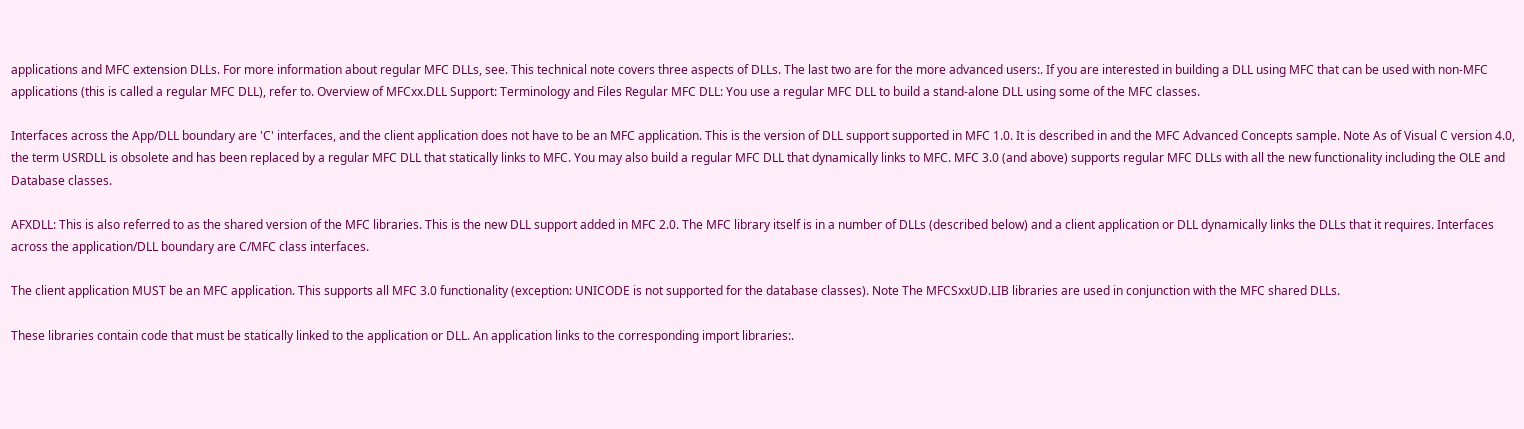applications and MFC extension DLLs. For more information about regular MFC DLLs, see. This technical note covers three aspects of DLLs. The last two are for the more advanced users:. If you are interested in building a DLL using MFC that can be used with non-MFC applications (this is called a regular MFC DLL), refer to. Overview of MFCxx.DLL Support: Terminology and Files Regular MFC DLL: You use a regular MFC DLL to build a stand-alone DLL using some of the MFC classes.

Interfaces across the App/DLL boundary are 'C' interfaces, and the client application does not have to be an MFC application. This is the version of DLL support supported in MFC 1.0. It is described in and the MFC Advanced Concepts sample. Note As of Visual C version 4.0, the term USRDLL is obsolete and has been replaced by a regular MFC DLL that statically links to MFC. You may also build a regular MFC DLL that dynamically links to MFC. MFC 3.0 (and above) supports regular MFC DLLs with all the new functionality including the OLE and Database classes.

AFXDLL: This is also referred to as the shared version of the MFC libraries. This is the new DLL support added in MFC 2.0. The MFC library itself is in a number of DLLs (described below) and a client application or DLL dynamically links the DLLs that it requires. Interfaces across the application/DLL boundary are C/MFC class interfaces.

The client application MUST be an MFC application. This supports all MFC 3.0 functionality (exception: UNICODE is not supported for the database classes). Note The MFCSxxUD.LIB libraries are used in conjunction with the MFC shared DLLs.

These libraries contain code that must be statically linked to the application or DLL. An application links to the corresponding import libraries:.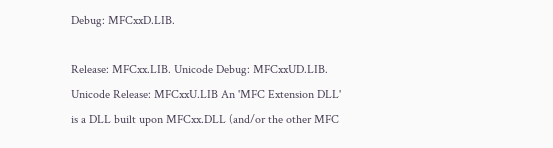Debug: MFCxxD.LIB.

Release: MFCxx.LIB. Unicode Debug: MFCxxUD.LIB. Unicode Release: MFCxxU.LIB An 'MFC Extension DLL' is a DLL built upon MFCxx.DLL (and/or the other MFC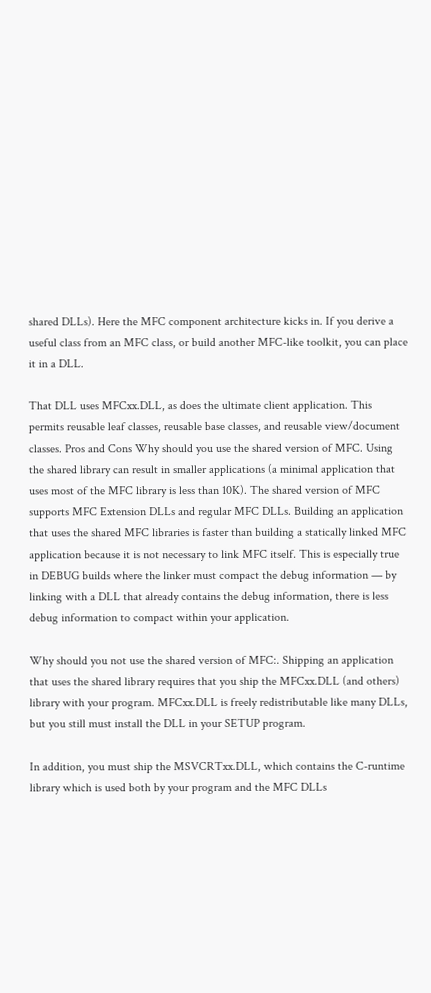shared DLLs). Here the MFC component architecture kicks in. If you derive a useful class from an MFC class, or build another MFC-like toolkit, you can place it in a DLL.

That DLL uses MFCxx.DLL, as does the ultimate client application. This permits reusable leaf classes, reusable base classes, and reusable view/document classes. Pros and Cons Why should you use the shared version of MFC. Using the shared library can result in smaller applications (a minimal application that uses most of the MFC library is less than 10K). The shared version of MFC supports MFC Extension DLLs and regular MFC DLLs. Building an application that uses the shared MFC libraries is faster than building a statically linked MFC application because it is not necessary to link MFC itself. This is especially true in DEBUG builds where the linker must compact the debug information — by linking with a DLL that already contains the debug information, there is less debug information to compact within your application.

Why should you not use the shared version of MFC:. Shipping an application that uses the shared library requires that you ship the MFCxx.DLL (and others) library with your program. MFCxx.DLL is freely redistributable like many DLLs, but you still must install the DLL in your SETUP program.

In addition, you must ship the MSVCRTxx.DLL, which contains the C-runtime library which is used both by your program and the MFC DLLs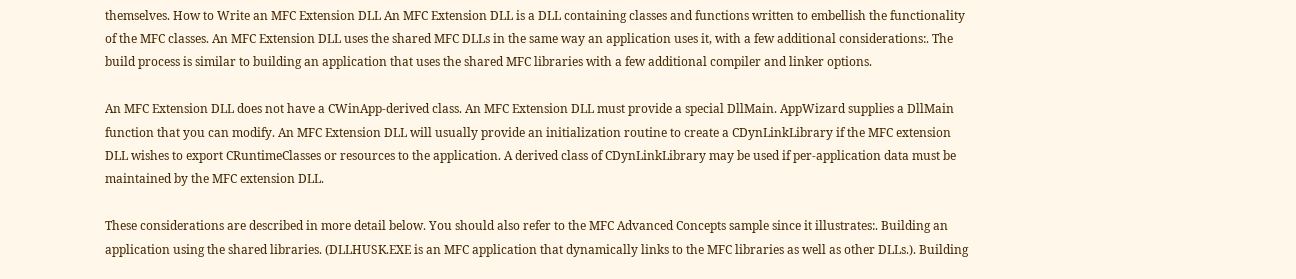themselves. How to Write an MFC Extension DLL An MFC Extension DLL is a DLL containing classes and functions written to embellish the functionality of the MFC classes. An MFC Extension DLL uses the shared MFC DLLs in the same way an application uses it, with a few additional considerations:. The build process is similar to building an application that uses the shared MFC libraries with a few additional compiler and linker options.

An MFC Extension DLL does not have a CWinApp-derived class. An MFC Extension DLL must provide a special DllMain. AppWizard supplies a DllMain function that you can modify. An MFC Extension DLL will usually provide an initialization routine to create a CDynLinkLibrary if the MFC extension DLL wishes to export CRuntimeClasses or resources to the application. A derived class of CDynLinkLibrary may be used if per-application data must be maintained by the MFC extension DLL.

These considerations are described in more detail below. You should also refer to the MFC Advanced Concepts sample since it illustrates:. Building an application using the shared libraries. (DLLHUSK.EXE is an MFC application that dynamically links to the MFC libraries as well as other DLLs.). Building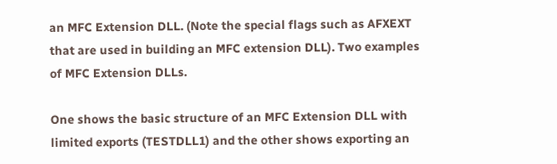an MFC Extension DLL. (Note the special flags such as AFXEXT that are used in building an MFC extension DLL). Two examples of MFC Extension DLLs.

One shows the basic structure of an MFC Extension DLL with limited exports (TESTDLL1) and the other shows exporting an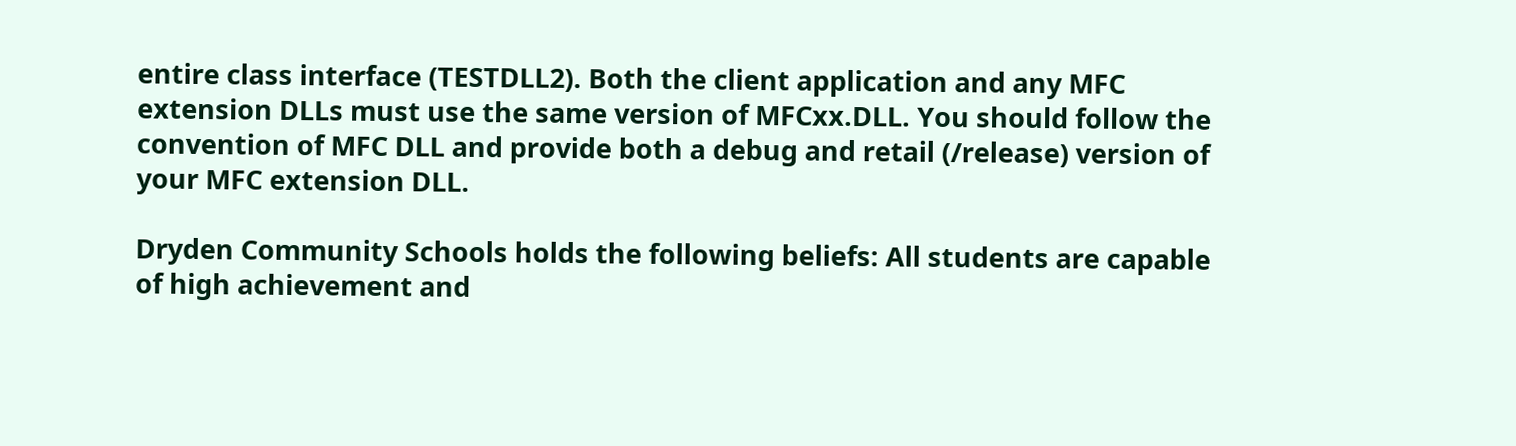entire class interface (TESTDLL2). Both the client application and any MFC extension DLLs must use the same version of MFCxx.DLL. You should follow the convention of MFC DLL and provide both a debug and retail (/release) version of your MFC extension DLL.

Dryden Community Schools holds the following beliefs: All students are capable of high achievement and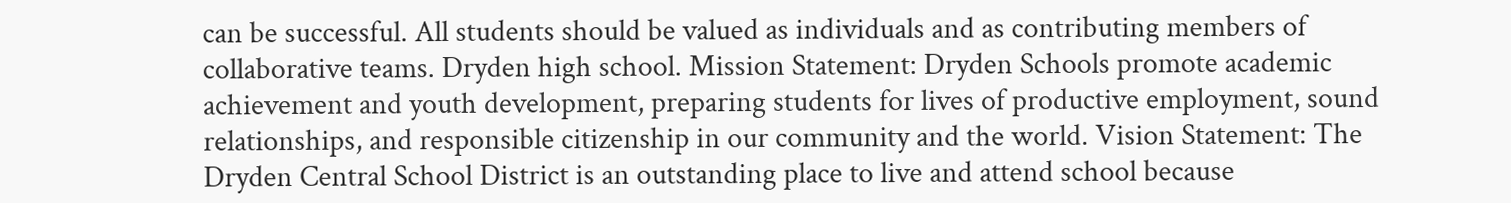can be successful. All students should be valued as individuals and as contributing members of collaborative teams. Dryden high school. Mission Statement: Dryden Schools promote academic achievement and youth development, preparing students for lives of productive employment, sound relationships, and responsible citizenship in our community and the world. Vision Statement: The Dryden Central School District is an outstanding place to live and attend school because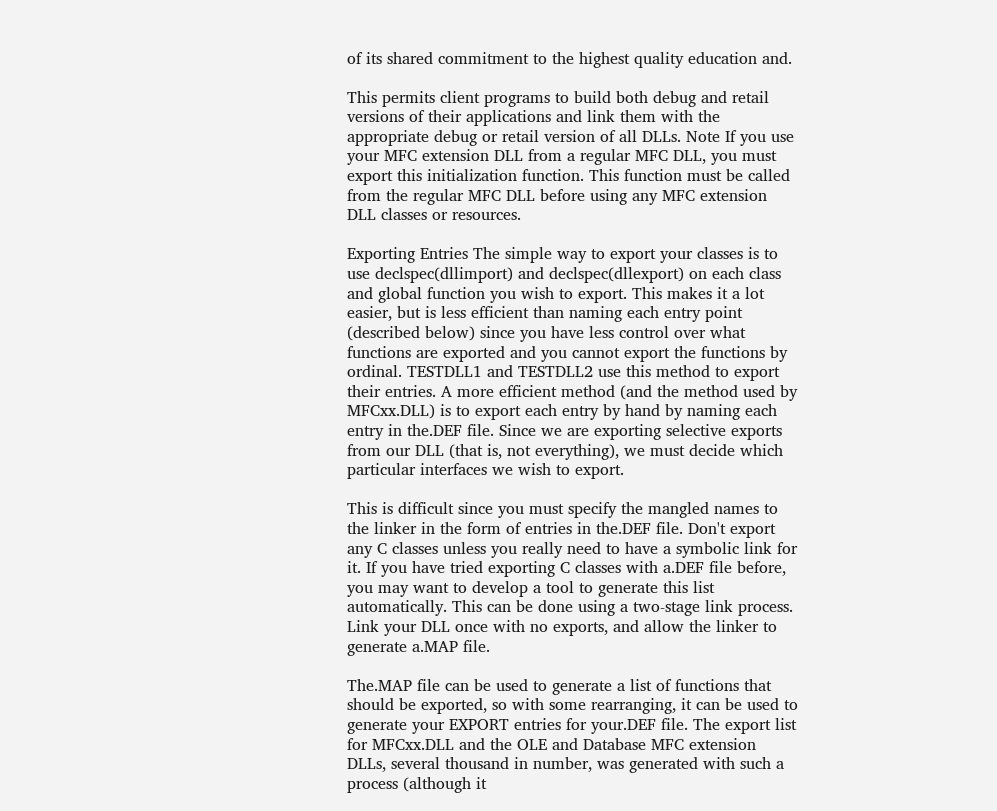of its shared commitment to the highest quality education and.

This permits client programs to build both debug and retail versions of their applications and link them with the appropriate debug or retail version of all DLLs. Note If you use your MFC extension DLL from a regular MFC DLL, you must export this initialization function. This function must be called from the regular MFC DLL before using any MFC extension DLL classes or resources.

Exporting Entries The simple way to export your classes is to use declspec(dllimport) and declspec(dllexport) on each class and global function you wish to export. This makes it a lot easier, but is less efficient than naming each entry point (described below) since you have less control over what functions are exported and you cannot export the functions by ordinal. TESTDLL1 and TESTDLL2 use this method to export their entries. A more efficient method (and the method used by MFCxx.DLL) is to export each entry by hand by naming each entry in the.DEF file. Since we are exporting selective exports from our DLL (that is, not everything), we must decide which particular interfaces we wish to export.

This is difficult since you must specify the mangled names to the linker in the form of entries in the.DEF file. Don't export any C classes unless you really need to have a symbolic link for it. If you have tried exporting C classes with a.DEF file before, you may want to develop a tool to generate this list automatically. This can be done using a two-stage link process. Link your DLL once with no exports, and allow the linker to generate a.MAP file.

The.MAP file can be used to generate a list of functions that should be exported, so with some rearranging, it can be used to generate your EXPORT entries for your.DEF file. The export list for MFCxx.DLL and the OLE and Database MFC extension DLLs, several thousand in number, was generated with such a process (although it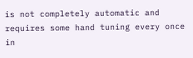is not completely automatic and requires some hand tuning every once in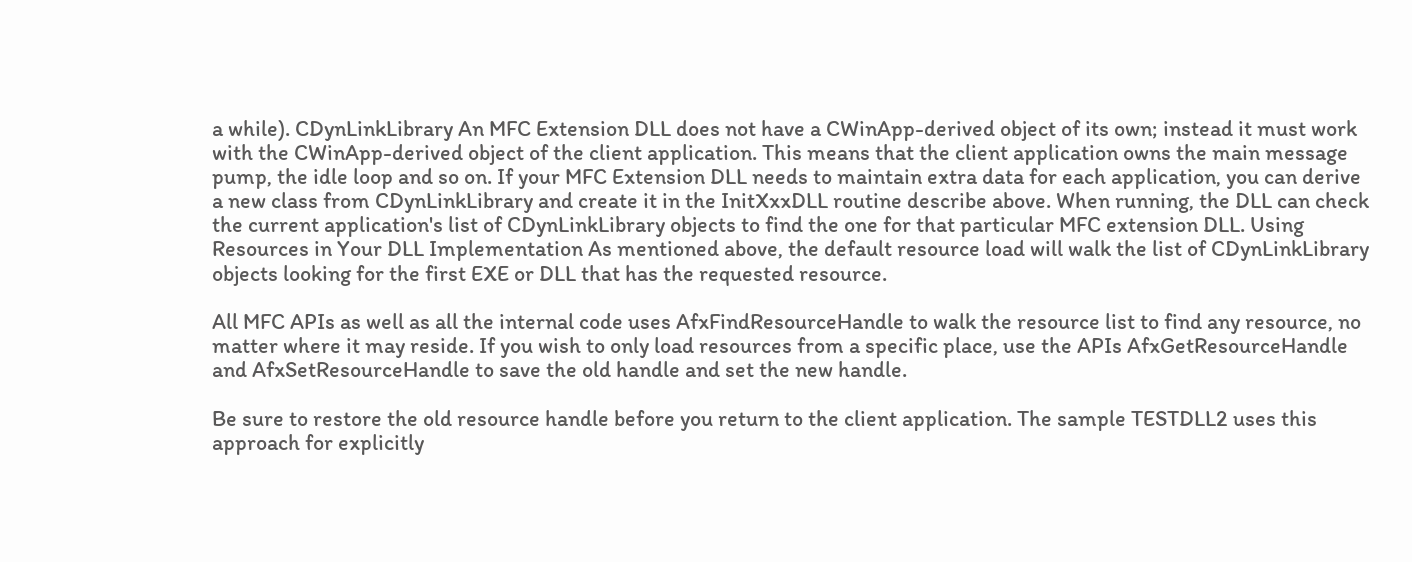a while). CDynLinkLibrary An MFC Extension DLL does not have a CWinApp-derived object of its own; instead it must work with the CWinApp-derived object of the client application. This means that the client application owns the main message pump, the idle loop and so on. If your MFC Extension DLL needs to maintain extra data for each application, you can derive a new class from CDynLinkLibrary and create it in the InitXxxDLL routine describe above. When running, the DLL can check the current application's list of CDynLinkLibrary objects to find the one for that particular MFC extension DLL. Using Resources in Your DLL Implementation As mentioned above, the default resource load will walk the list of CDynLinkLibrary objects looking for the first EXE or DLL that has the requested resource.

All MFC APIs as well as all the internal code uses AfxFindResourceHandle to walk the resource list to find any resource, no matter where it may reside. If you wish to only load resources from a specific place, use the APIs AfxGetResourceHandle and AfxSetResourceHandle to save the old handle and set the new handle.

Be sure to restore the old resource handle before you return to the client application. The sample TESTDLL2 uses this approach for explicitly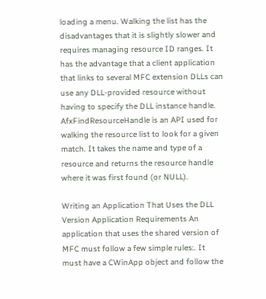loading a menu. Walking the list has the disadvantages that it is slightly slower and requires managing resource ID ranges. It has the advantage that a client application that links to several MFC extension DLLs can use any DLL-provided resource without having to specify the DLL instance handle. AfxFindResourceHandle is an API used for walking the resource list to look for a given match. It takes the name and type of a resource and returns the resource handle where it was first found (or NULL).

Writing an Application That Uses the DLL Version Application Requirements An application that uses the shared version of MFC must follow a few simple rules:. It must have a CWinApp object and follow the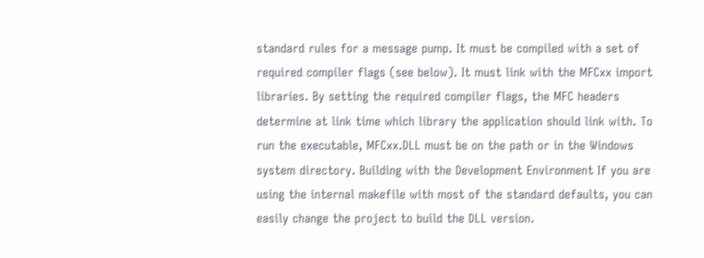standard rules for a message pump. It must be compiled with a set of required compiler flags (see below). It must link with the MFCxx import libraries. By setting the required compiler flags, the MFC headers determine at link time which library the application should link with. To run the executable, MFCxx.DLL must be on the path or in the Windows system directory. Building with the Development Environment If you are using the internal makefile with most of the standard defaults, you can easily change the project to build the DLL version.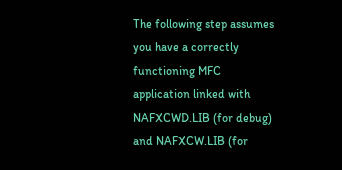The following step assumes you have a correctly functioning MFC application linked with NAFXCWD.LIB (for debug) and NAFXCW.LIB (for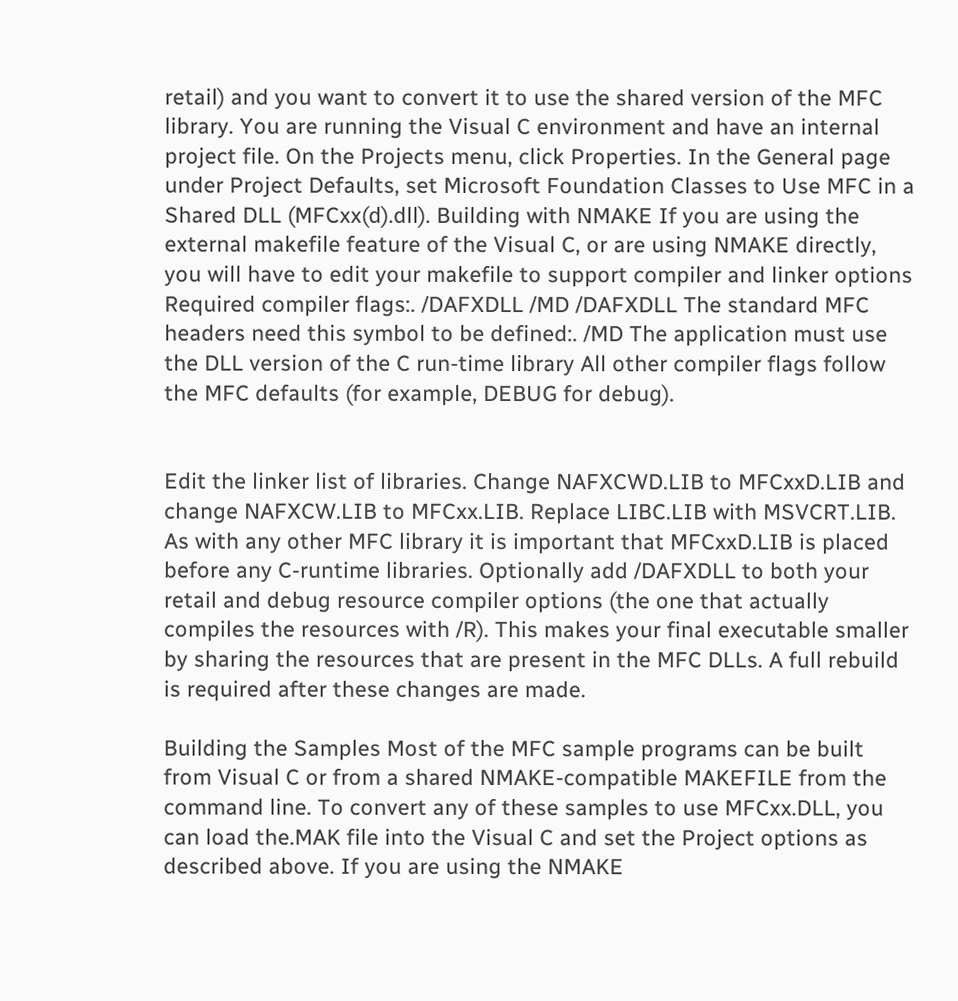retail) and you want to convert it to use the shared version of the MFC library. You are running the Visual C environment and have an internal project file. On the Projects menu, click Properties. In the General page under Project Defaults, set Microsoft Foundation Classes to Use MFC in a Shared DLL (MFCxx(d).dll). Building with NMAKE If you are using the external makefile feature of the Visual C, or are using NMAKE directly, you will have to edit your makefile to support compiler and linker options Required compiler flags:. /DAFXDLL /MD /DAFXDLL The standard MFC headers need this symbol to be defined:. /MD The application must use the DLL version of the C run-time library All other compiler flags follow the MFC defaults (for example, DEBUG for debug).


Edit the linker list of libraries. Change NAFXCWD.LIB to MFCxxD.LIB and change NAFXCW.LIB to MFCxx.LIB. Replace LIBC.LIB with MSVCRT.LIB. As with any other MFC library it is important that MFCxxD.LIB is placed before any C-runtime libraries. Optionally add /DAFXDLL to both your retail and debug resource compiler options (the one that actually compiles the resources with /R). This makes your final executable smaller by sharing the resources that are present in the MFC DLLs. A full rebuild is required after these changes are made.

Building the Samples Most of the MFC sample programs can be built from Visual C or from a shared NMAKE-compatible MAKEFILE from the command line. To convert any of these samples to use MFCxx.DLL, you can load the.MAK file into the Visual C and set the Project options as described above. If you are using the NMAKE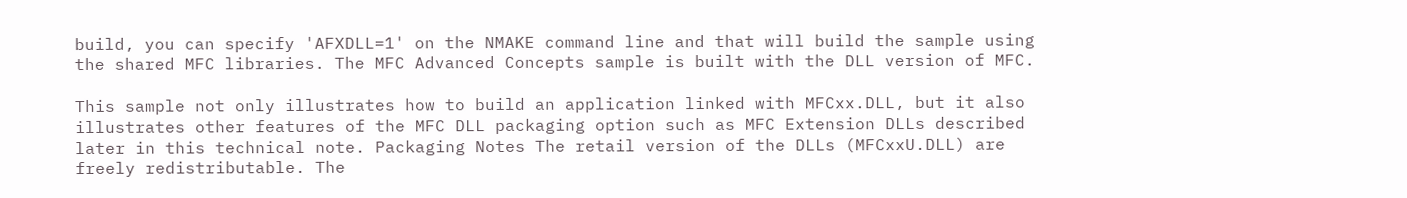build, you can specify 'AFXDLL=1' on the NMAKE command line and that will build the sample using the shared MFC libraries. The MFC Advanced Concepts sample is built with the DLL version of MFC.

This sample not only illustrates how to build an application linked with MFCxx.DLL, but it also illustrates other features of the MFC DLL packaging option such as MFC Extension DLLs described later in this technical note. Packaging Notes The retail version of the DLLs (MFCxxU.DLL) are freely redistributable. The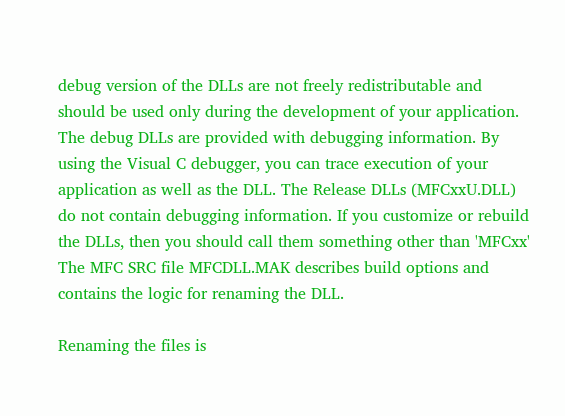debug version of the DLLs are not freely redistributable and should be used only during the development of your application. The debug DLLs are provided with debugging information. By using the Visual C debugger, you can trace execution of your application as well as the DLL. The Release DLLs (MFCxxU.DLL) do not contain debugging information. If you customize or rebuild the DLLs, then you should call them something other than 'MFCxx' The MFC SRC file MFCDLL.MAK describes build options and contains the logic for renaming the DLL.

Renaming the files is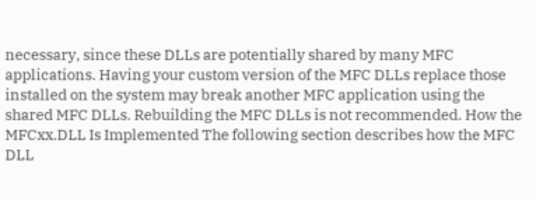necessary, since these DLLs are potentially shared by many MFC applications. Having your custom version of the MFC DLLs replace those installed on the system may break another MFC application using the shared MFC DLLs. Rebuilding the MFC DLLs is not recommended. How the MFCxx.DLL Is Implemented The following section describes how the MFC DLL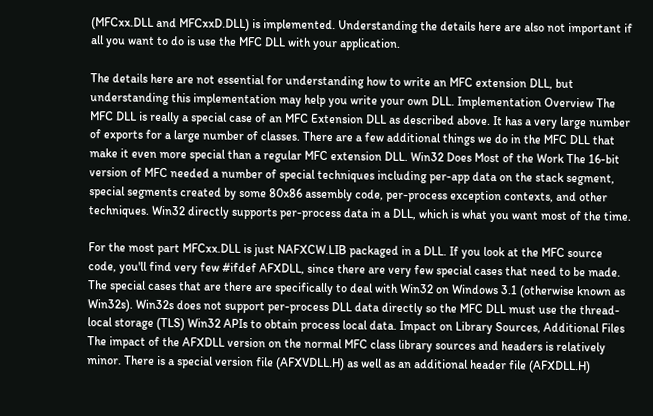(MFCxx.DLL and MFCxxD.DLL) is implemented. Understanding the details here are also not important if all you want to do is use the MFC DLL with your application.

The details here are not essential for understanding how to write an MFC extension DLL, but understanding this implementation may help you write your own DLL. Implementation Overview The MFC DLL is really a special case of an MFC Extension DLL as described above. It has a very large number of exports for a large number of classes. There are a few additional things we do in the MFC DLL that make it even more special than a regular MFC extension DLL. Win32 Does Most of the Work The 16-bit version of MFC needed a number of special techniques including per-app data on the stack segment, special segments created by some 80x86 assembly code, per-process exception contexts, and other techniques. Win32 directly supports per-process data in a DLL, which is what you want most of the time.

For the most part MFCxx.DLL is just NAFXCW.LIB packaged in a DLL. If you look at the MFC source code, you'll find very few #ifdef AFXDLL, since there are very few special cases that need to be made. The special cases that are there are specifically to deal with Win32 on Windows 3.1 (otherwise known as Win32s). Win32s does not support per-process DLL data directly so the MFC DLL must use the thread-local storage (TLS) Win32 APIs to obtain process local data. Impact on Library Sources, Additional Files The impact of the AFXDLL version on the normal MFC class library sources and headers is relatively minor. There is a special version file (AFXVDLL.H) as well as an additional header file (AFXDLL.H)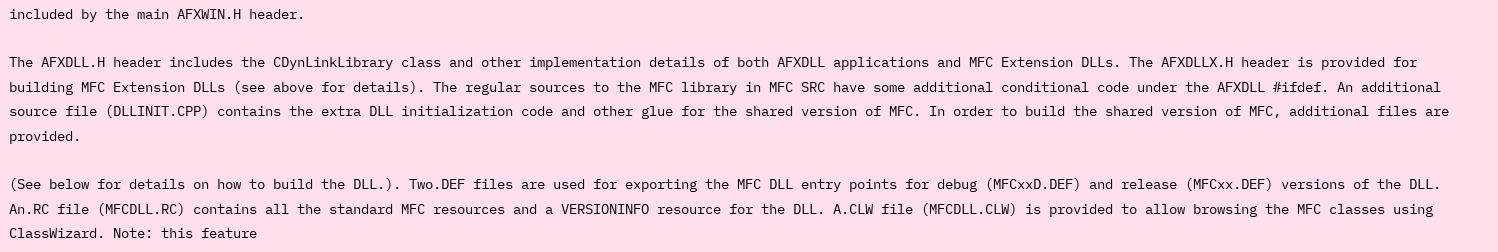included by the main AFXWIN.H header.

The AFXDLL.H header includes the CDynLinkLibrary class and other implementation details of both AFXDLL applications and MFC Extension DLLs. The AFXDLLX.H header is provided for building MFC Extension DLLs (see above for details). The regular sources to the MFC library in MFC SRC have some additional conditional code under the AFXDLL #ifdef. An additional source file (DLLINIT.CPP) contains the extra DLL initialization code and other glue for the shared version of MFC. In order to build the shared version of MFC, additional files are provided.

(See below for details on how to build the DLL.). Two.DEF files are used for exporting the MFC DLL entry points for debug (MFCxxD.DEF) and release (MFCxx.DEF) versions of the DLL. An.RC file (MFCDLL.RC) contains all the standard MFC resources and a VERSIONINFO resource for the DLL. A.CLW file (MFCDLL.CLW) is provided to allow browsing the MFC classes using ClassWizard. Note: this feature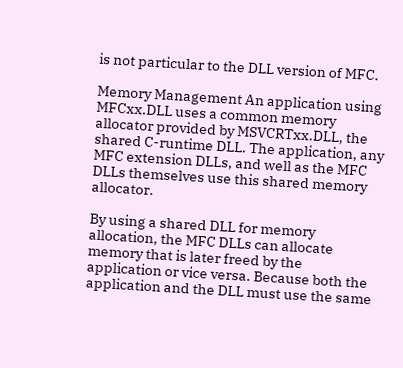is not particular to the DLL version of MFC.

Memory Management An application using MFCxx.DLL uses a common memory allocator provided by MSVCRTxx.DLL, the shared C-runtime DLL. The application, any MFC extension DLLs, and well as the MFC DLLs themselves use this shared memory allocator.

By using a shared DLL for memory allocation, the MFC DLLs can allocate memory that is later freed by the application or vice versa. Because both the application and the DLL must use the same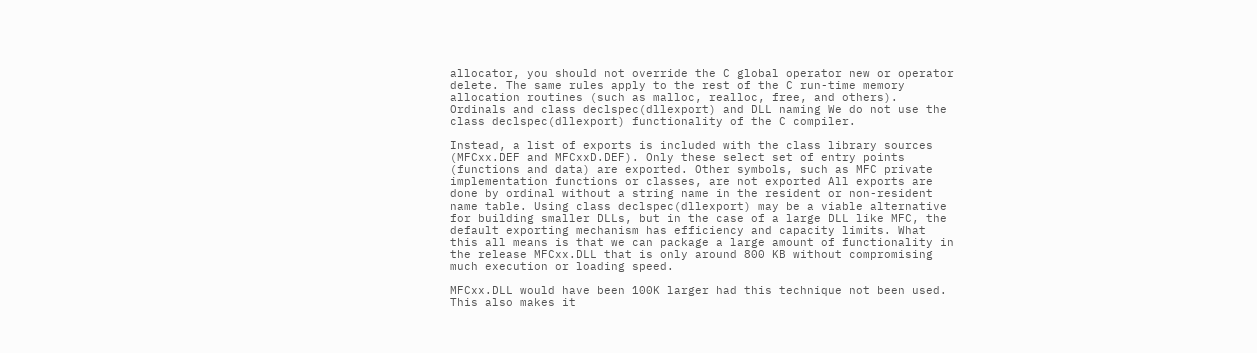allocator, you should not override the C global operator new or operator delete. The same rules apply to the rest of the C run-time memory allocation routines (such as malloc, realloc, free, and others). Ordinals and class declspec(dllexport) and DLL naming We do not use the class declspec(dllexport) functionality of the C compiler.

Instead, a list of exports is included with the class library sources (MFCxx.DEF and MFCxxD.DEF). Only these select set of entry points (functions and data) are exported. Other symbols, such as MFC private implementation functions or classes, are not exported All exports are done by ordinal without a string name in the resident or non-resident name table. Using class declspec(dllexport) may be a viable alternative for building smaller DLLs, but in the case of a large DLL like MFC, the default exporting mechanism has efficiency and capacity limits. What this all means is that we can package a large amount of functionality in the release MFCxx.DLL that is only around 800 KB without compromising much execution or loading speed.

MFCxx.DLL would have been 100K larger had this technique not been used. This also makes it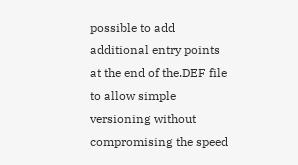possible to add additional entry points at the end of the.DEF file to allow simple versioning without compromising the speed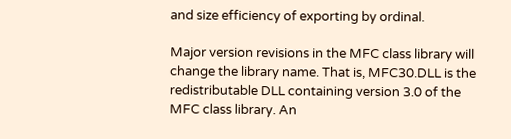and size efficiency of exporting by ordinal.

Major version revisions in the MFC class library will change the library name. That is, MFC30.DLL is the redistributable DLL containing version 3.0 of the MFC class library. An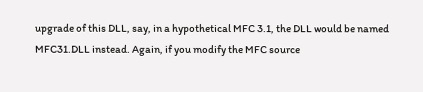upgrade of this DLL, say, in a hypothetical MFC 3.1, the DLL would be named MFC31.DLL instead. Again, if you modify the MFC source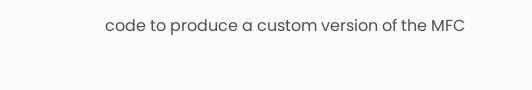code to produce a custom version of the MFC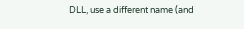DLL, use a different name (and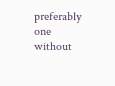preferably one without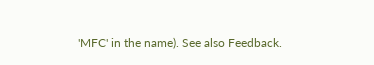'MFC' in the name). See also Feedback.